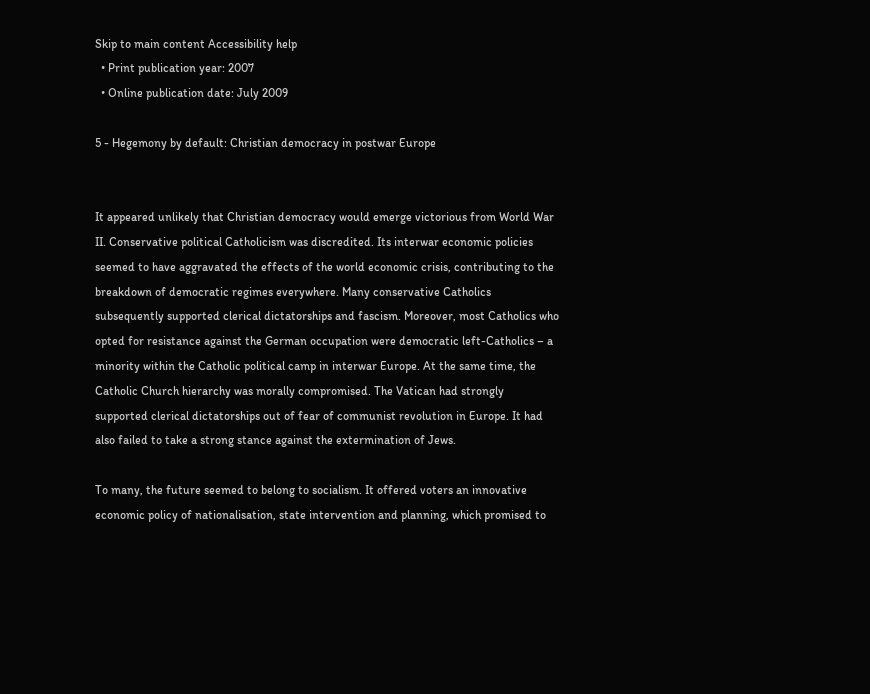Skip to main content Accessibility help
  • Print publication year: 2007
  • Online publication date: July 2009

5 - Hegemony by default: Christian democracy in postwar Europe


It appeared unlikely that Christian democracy would emerge victorious from World War II. Conservative political Catholicism was discredited. Its interwar economic policies seemed to have aggravated the effects of the world economic crisis, contributing to the breakdown of democratic regimes everywhere. Many conservative Catholics subsequently supported clerical dictatorships and fascism. Moreover, most Catholics who opted for resistance against the German occupation were democratic left-Catholics – a minority within the Catholic political camp in interwar Europe. At the same time, the Catholic Church hierarchy was morally compromised. The Vatican had strongly supported clerical dictatorships out of fear of communist revolution in Europe. It had also failed to take a strong stance against the extermination of Jews.

To many, the future seemed to belong to socialism. It offered voters an innovative economic policy of nationalisation, state intervention and planning, which promised to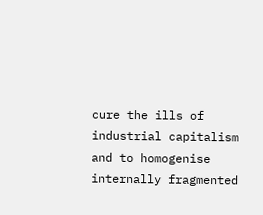cure the ills of industrial capitalism and to homogenise internally fragmented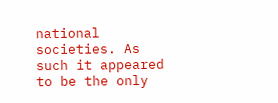national societies. As such it appeared to be the only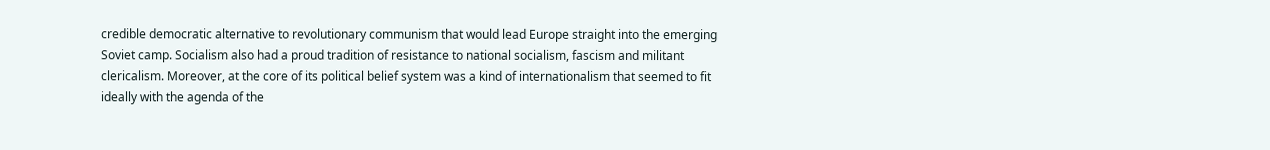credible democratic alternative to revolutionary communism that would lead Europe straight into the emerging Soviet camp. Socialism also had a proud tradition of resistance to national socialism, fascism and militant clericalism. Moreover, at the core of its political belief system was a kind of internationalism that seemed to fit ideally with the agenda of the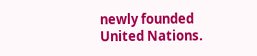newly founded United Nations.